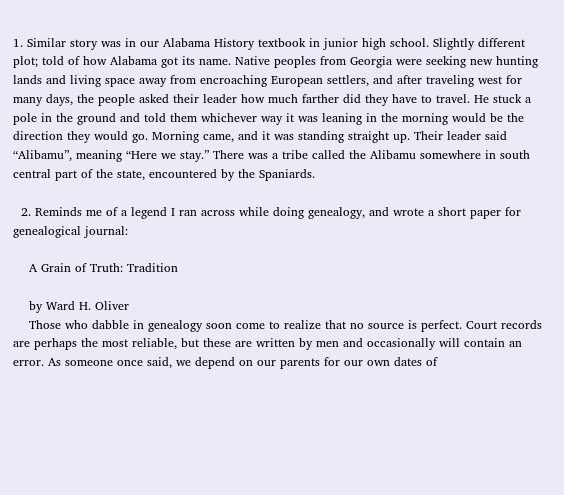1. Similar story was in our Alabama History textbook in junior high school. Slightly different plot; told of how Alabama got its name. Native peoples from Georgia were seeking new hunting lands and living space away from encroaching European settlers, and after traveling west for many days, the people asked their leader how much farther did they have to travel. He stuck a pole in the ground and told them whichever way it was leaning in the morning would be the direction they would go. Morning came, and it was standing straight up. Their leader said “Alibamu”, meaning “Here we stay.” There was a tribe called the Alibamu somewhere in south central part of the state, encountered by the Spaniards.

  2. Reminds me of a legend I ran across while doing genealogy, and wrote a short paper for genealogical journal:

    A Grain of Truth: Tradition

    by Ward H. Oliver
    Those who dabble in genealogy soon come to realize that no source is perfect. Court records are perhaps the most reliable, but these are written by men and occasionally will contain an error. As someone once said, we depend on our parents for our own dates of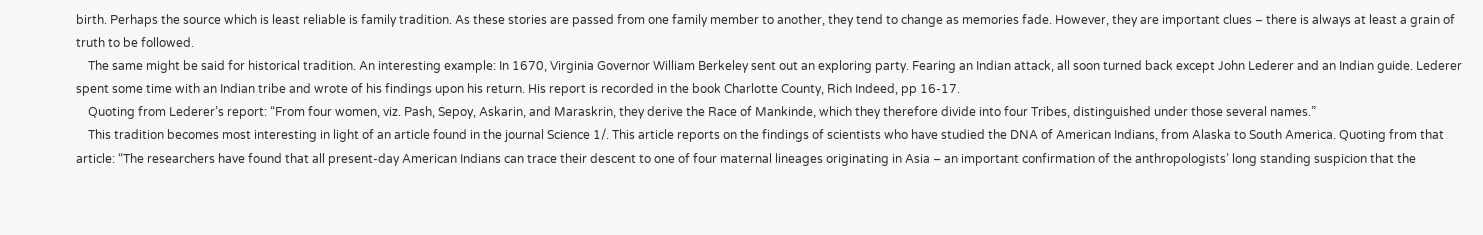birth. Perhaps the source which is least reliable is family tradition. As these stories are passed from one family member to another, they tend to change as memories fade. However, they are important clues – there is always at least a grain of truth to be followed.
    The same might be said for historical tradition. An interesting example: In 1670, Virginia Governor William Berkeley sent out an exploring party. Fearing an Indian attack, all soon turned back except John Lederer and an Indian guide. Lederer spent some time with an Indian tribe and wrote of his findings upon his return. His report is recorded in the book Charlotte County, Rich Indeed, pp 16-17.
    Quoting from Lederer’s report: “From four women, viz. Pash, Sepoy, Askarin, and Maraskrin, they derive the Race of Mankinde, which they therefore divide into four Tribes, distinguished under those several names.”
    This tradition becomes most interesting in light of an article found in the journal Science 1/. This article reports on the findings of scientists who have studied the DNA of American Indians, from Alaska to South America. Quoting from that article: “The researchers have found that all present-day American Indians can trace their descent to one of four maternal lineages originating in Asia – an important confirmation of the anthropologists’ long standing suspicion that the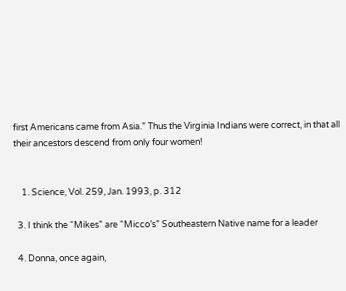first Americans came from Asia.” Thus the Virginia Indians were correct, in that all their ancestors descend from only four women!


    1. Science, Vol. 259, Jan. 1993, p. 312

  3. I think the “Mikes” are “Micco’s” Southeastern Native name for a leader

  4. Donna, once again,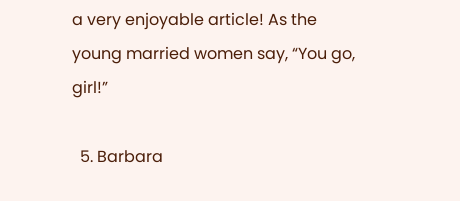a very enjoyable article! As the young married women say, “You go, girl!”

  5. Barbara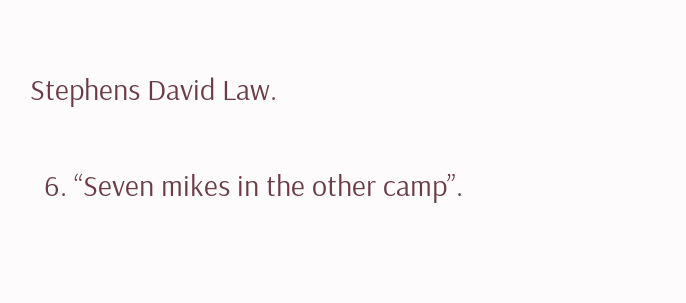Stephens David Law.

  6. “Seven mikes in the other camp”.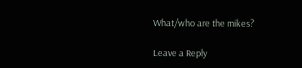What/who are the mikes?

Leave a Reply